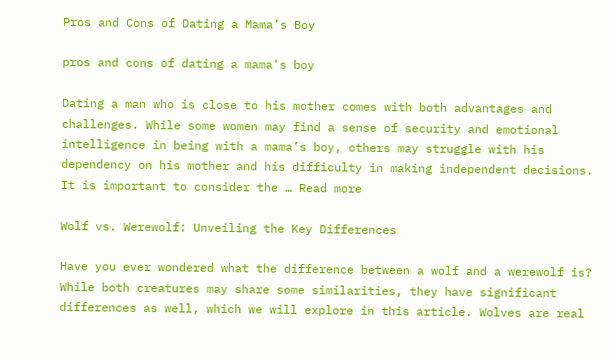Pros and Cons of Dating a Mama’s Boy

pros and cons of dating a mama's boy

Dating a man who is close to his mother comes with both advantages and challenges. While some women may find a sense of security and emotional intelligence in being with a mama’s boy, others may struggle with his dependency on his mother and his difficulty in making independent decisions. It is important to consider the … Read more

Wolf vs. Werewolf: Unveiling the Key Differences

Have you ever wondered what the difference between a wolf and a werewolf is? While both creatures may share some similarities, they have significant differences as well, which we will explore in this article. Wolves are real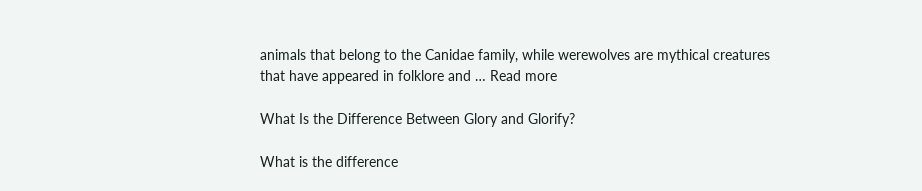animals that belong to the Canidae family, while werewolves are mythical creatures that have appeared in folklore and … Read more

What Is the Difference Between Glory and Glorify?

What is the difference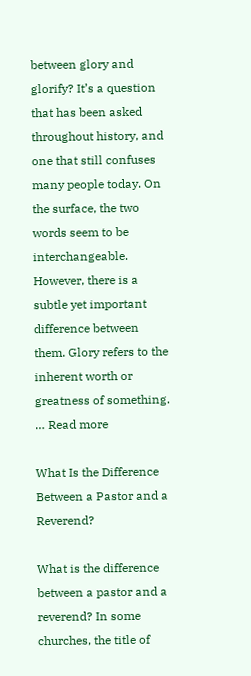between glory and glorify? It’s a question that has been asked throughout history, and one that still confuses many people today. On the surface, the two words seem to be interchangeable. However, there is a subtle yet important difference between them. Glory refers to the inherent worth or greatness of something. … Read more

What Is the Difference Between a Pastor and a Reverend?

What is the difference between a pastor and a reverend? In some churches, the title of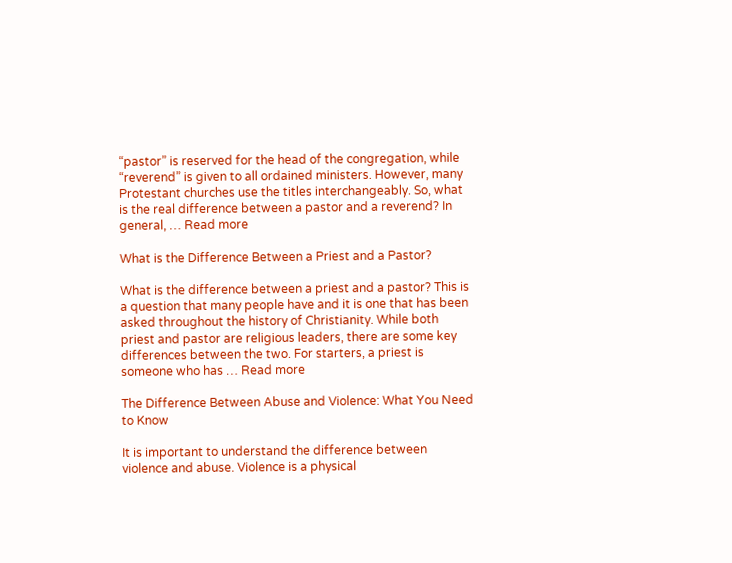“pastor” is reserved for the head of the congregation, while “reverend” is given to all ordained ministers. However, many Protestant churches use the titles interchangeably. So, what is the real difference between a pastor and a reverend? In general, … Read more

What is the Difference Between a Priest and a Pastor?

What is the difference between a priest and a pastor? This is a question that many people have and it is one that has been asked throughout the history of Christianity. While both priest and pastor are religious leaders, there are some key differences between the two. For starters, a priest is someone who has … Read more

The Difference Between Abuse and Violence: What You Need to Know

It is important to understand the difference between violence and abuse. Violence is a physical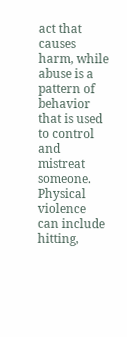act that causes harm, while abuse is a pattern of behavior that is used to control and mistreat someone. Physical violence can include hitting,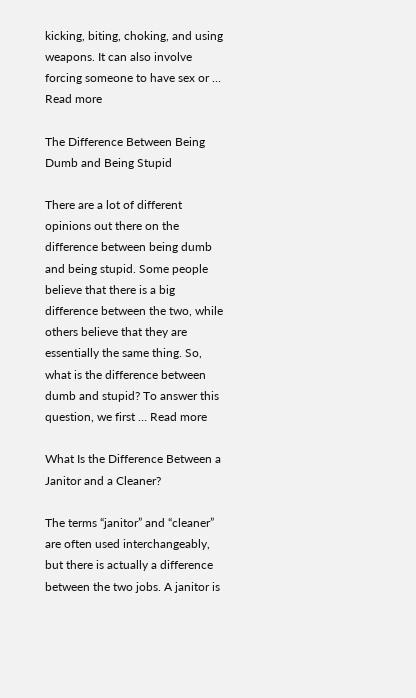kicking, biting, choking, and using weapons. It can also involve forcing someone to have sex or … Read more

The Difference Between Being Dumb and Being Stupid

There are a lot of different opinions out there on the difference between being dumb and being stupid. Some people believe that there is a big difference between the two, while others believe that they are essentially the same thing. So, what is the difference between dumb and stupid? To answer this question, we first … Read more

What Is the Difference Between a Janitor and a Cleaner?

The terms “janitor” and “cleaner” are often used interchangeably, but there is actually a difference between the two jobs. A janitor is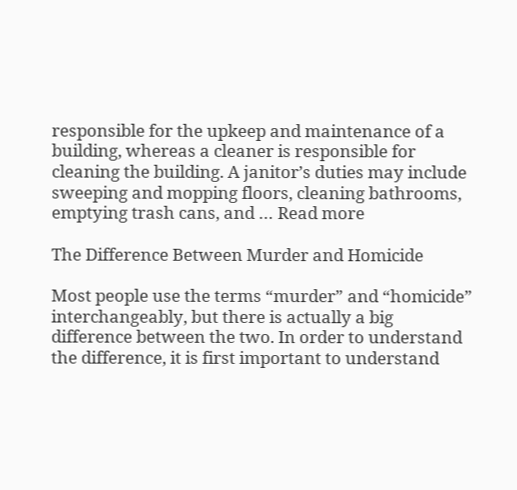responsible for the upkeep and maintenance of a building, whereas a cleaner is responsible for cleaning the building. A janitor’s duties may include sweeping and mopping floors, cleaning bathrooms, emptying trash cans, and … Read more

The Difference Between Murder and Homicide

Most people use the terms “murder” and “homicide” interchangeably, but there is actually a big difference between the two. In order to understand the difference, it is first important to understand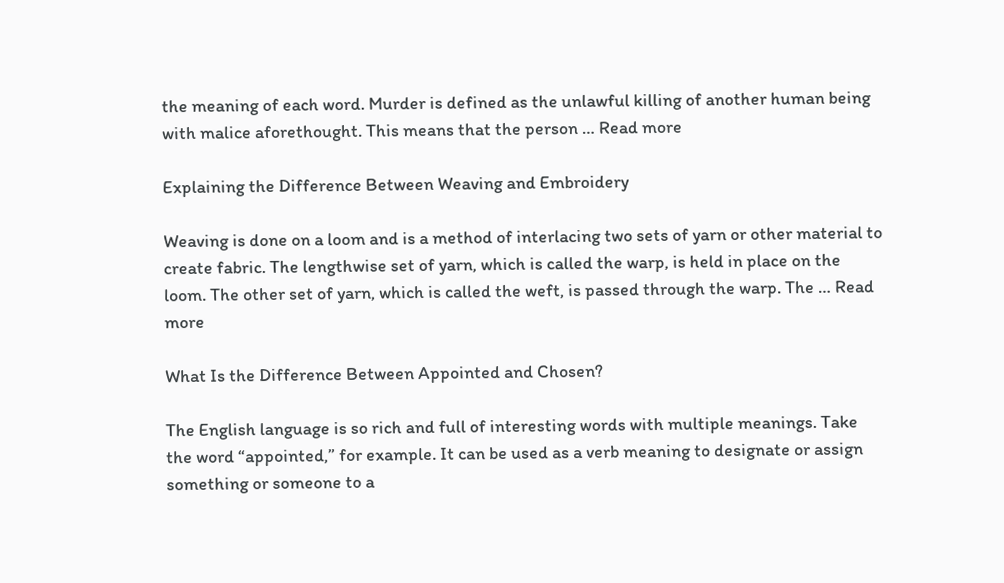the meaning of each word. Murder is defined as the unlawful killing of another human being with malice aforethought. This means that the person … Read more

Explaining the Difference Between Weaving and Embroidery

Weaving is done on a loom and is a method of interlacing two sets of yarn or other material to create fabric. The lengthwise set of yarn, which is called the warp, is held in place on the loom. The other set of yarn, which is called the weft, is passed through the warp. The … Read more

What Is the Difference Between Appointed and Chosen?

The English language is so rich and full of interesting words with multiple meanings. Take the word “appointed,” for example. It can be used as a verb meaning to designate or assign something or someone to a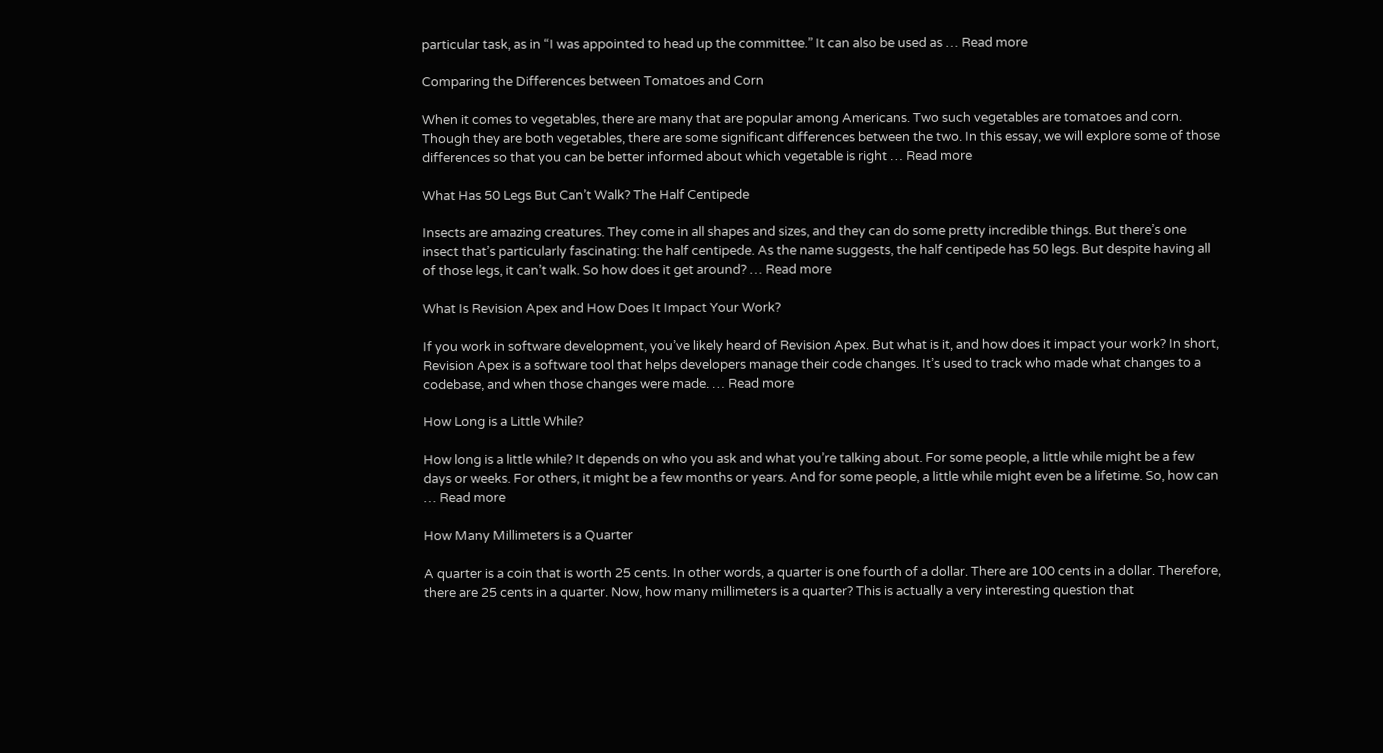particular task, as in “I was appointed to head up the committee.” It can also be used as … Read more

Comparing the Differences between Tomatoes and Corn

When it comes to vegetables, there are many that are popular among Americans. Two such vegetables are tomatoes and corn. Though they are both vegetables, there are some significant differences between the two. In this essay, we will explore some of those differences so that you can be better informed about which vegetable is right … Read more

What Has 50 Legs But Can’t Walk? The Half Centipede

Insects are amazing creatures. They come in all shapes and sizes, and they can do some pretty incredible things. But there’s one insect that’s particularly fascinating: the half centipede. As the name suggests, the half centipede has 50 legs. But despite having all of those legs, it can’t walk. So how does it get around? … Read more

What Is Revision Apex and How Does It Impact Your Work?

If you work in software development, you’ve likely heard of Revision Apex. But what is it, and how does it impact your work? In short, Revision Apex is a software tool that helps developers manage their code changes. It’s used to track who made what changes to a codebase, and when those changes were made. … Read more

How Long is a Little While?

How long is a little while? It depends on who you ask and what you’re talking about. For some people, a little while might be a few days or weeks. For others, it might be a few months or years. And for some people, a little while might even be a lifetime. So, how can … Read more

How Many Millimeters is a Quarter

A quarter is a coin that is worth 25 cents. In other words, a quarter is one fourth of a dollar. There are 100 cents in a dollar. Therefore, there are 25 cents in a quarter. Now, how many millimeters is a quarter? This is actually a very interesting question that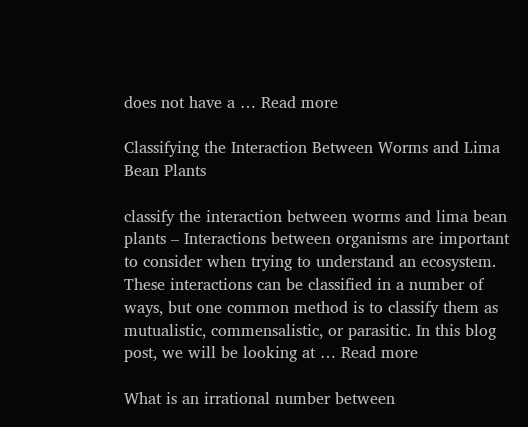does not have a … Read more

Classifying the Interaction Between Worms and Lima Bean Plants

classify the interaction between worms and lima bean plants – Interactions between organisms are important to consider when trying to understand an ecosystem. These interactions can be classified in a number of ways, but one common method is to classify them as mutualistic, commensalistic, or parasitic. In this blog post, we will be looking at … Read more

What is an irrational number between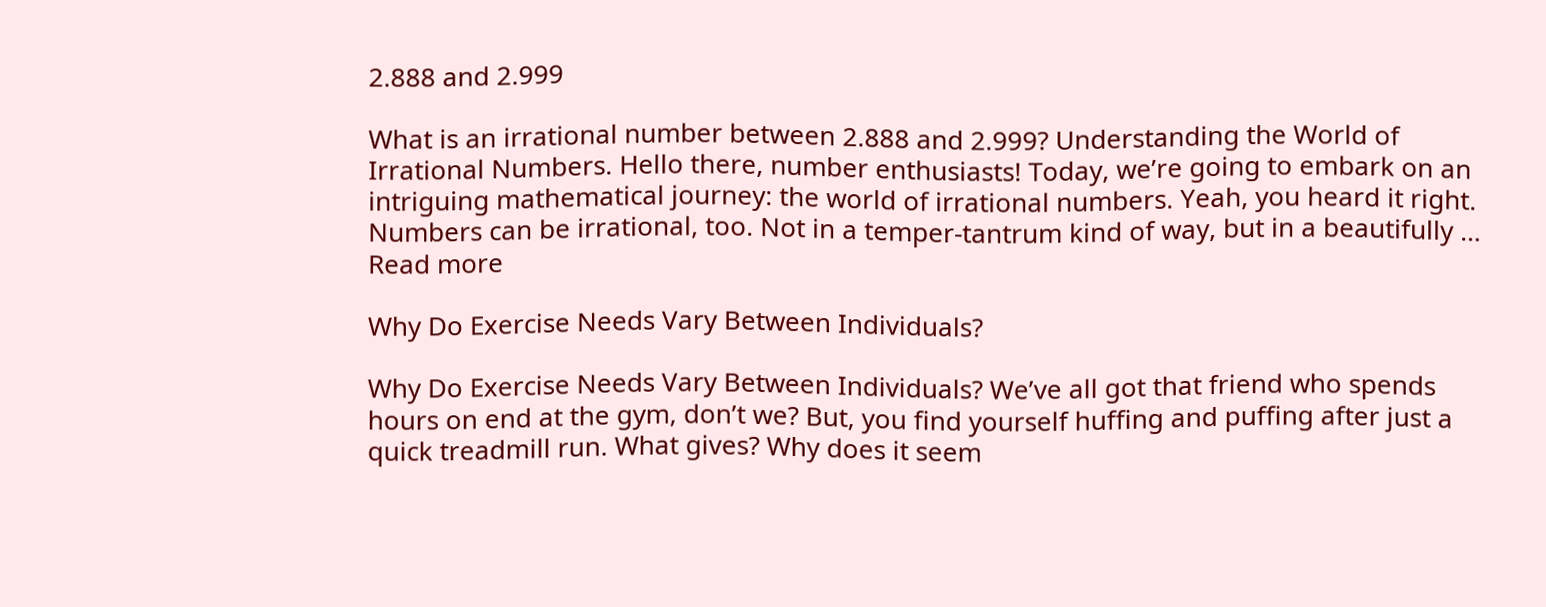2.888 and 2.999

What is an irrational number between 2.888 and 2.999? Understanding the World of Irrational Numbers. Hello there, number enthusiasts! Today, we’re going to embark on an intriguing mathematical journey: the world of irrational numbers. Yeah, you heard it right. Numbers can be irrational, too. Not in a temper-tantrum kind of way, but in a beautifully … Read more

Why Do Exercise Needs Vary Between Individuals?

Why Do Exercise Needs Vary Between Individuals? We’ve all got that friend who spends hours on end at the gym, don’t we? But, you find yourself huffing and puffing after just a quick treadmill run. What gives? Why does it seem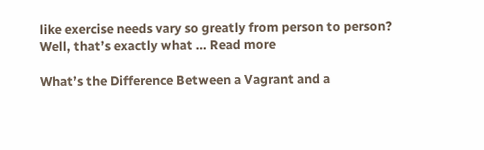like exercise needs vary so greatly from person to person? Well, that’s exactly what … Read more

What’s the Difference Between a Vagrant and a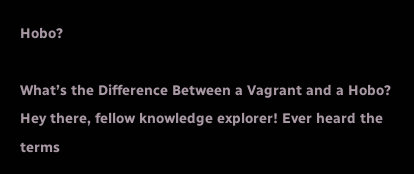Hobo?

What’s the Difference Between a Vagrant and a Hobo? Hey there, fellow knowledge explorer! Ever heard the terms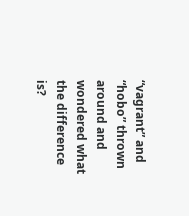“vagrant” and “hobo” thrown around and wondered what the difference is?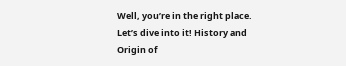Well, you’re in the right place. Let’s dive into it! History and Origin of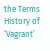the Terms History of ‘Vagrant’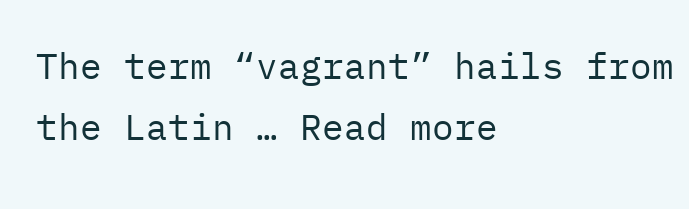The term “vagrant” hails from the Latin … Read more